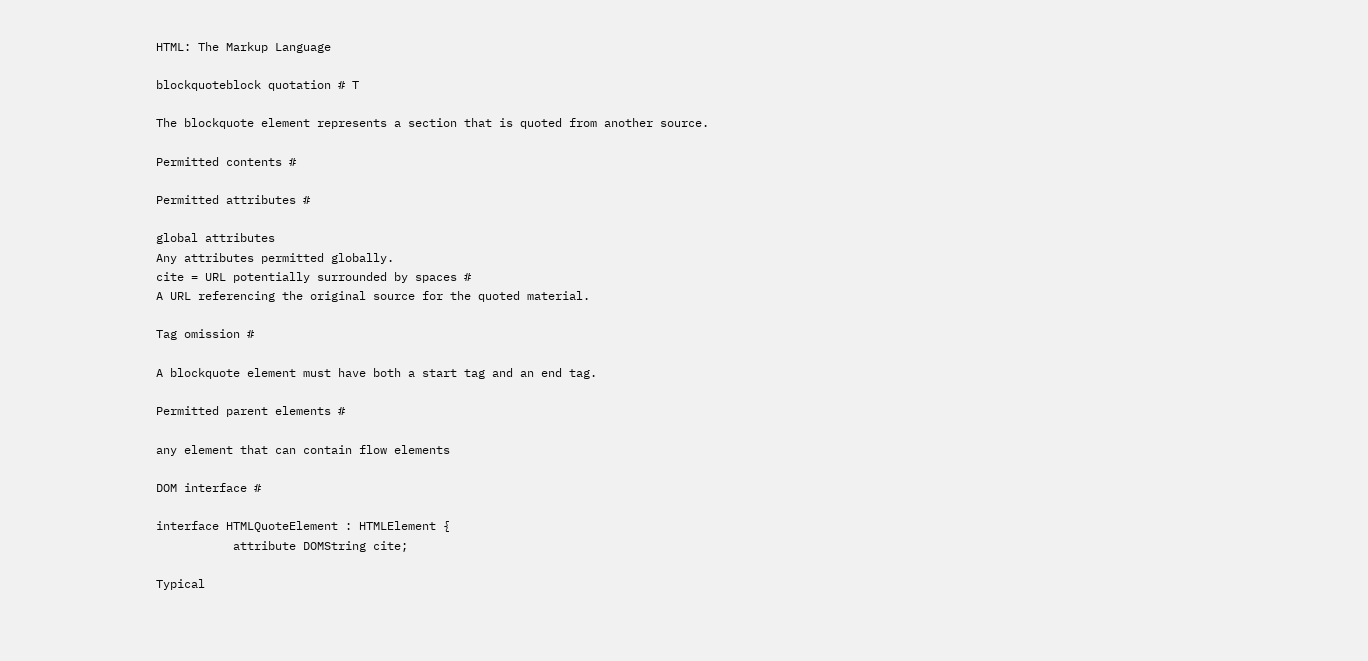HTML: The Markup Language

blockquoteblock quotation # T

The blockquote element represents a section that is quoted from another source.

Permitted contents #

Permitted attributes #

global attributes
Any attributes permitted globally.
cite = URL potentially surrounded by spaces #
A URL referencing the original source for the quoted material.

Tag omission #

A blockquote element must have both a start tag and an end tag.

Permitted parent elements #

any element that can contain flow elements

DOM interface #

interface HTMLQuoteElement : HTMLElement {
           attribute DOMString cite;

Typical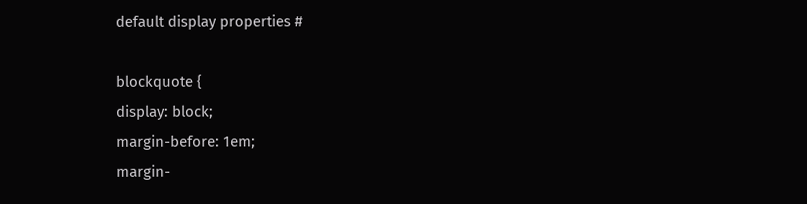default display properties #

blockquote {
display: block;
margin-before: 1em;
margin-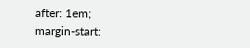after: 1em;
margin-start: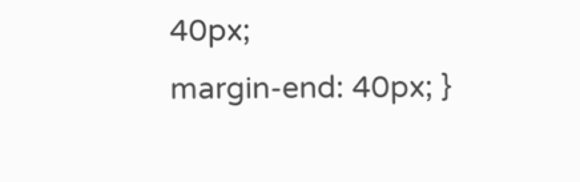40px;
margin-end: 40px; }